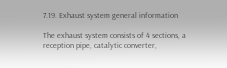7.19. Exhaust system general information

The exhaust system consists of 4 sections, a reception pipe, catalytic converter,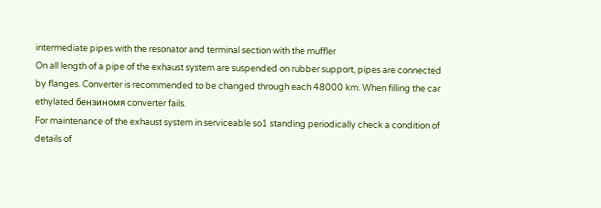intermediate pipes with the resonator and terminal section with the muffler
On all length of a pipe of the exhaust system are suspended on rubber support, pipes are connected by flanges. Converter is recommended to be changed through each 48000 km. When filling the car ethylated бензиномя converter fails.
For maintenance of the exhaust system in serviceable so1 standing periodically check a condition of details of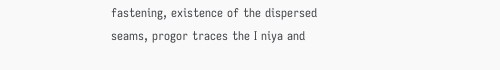fastening, existence of the dispersed seams, progor traces the I niya and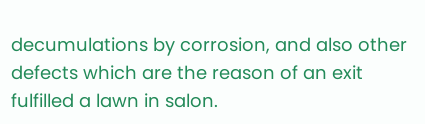decumulations by corrosion, and also other defects which are the reason of an exit fulfilled a lawn in salon.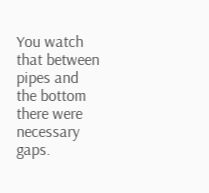You watch that between pipes and the bottom there were necessary gaps.